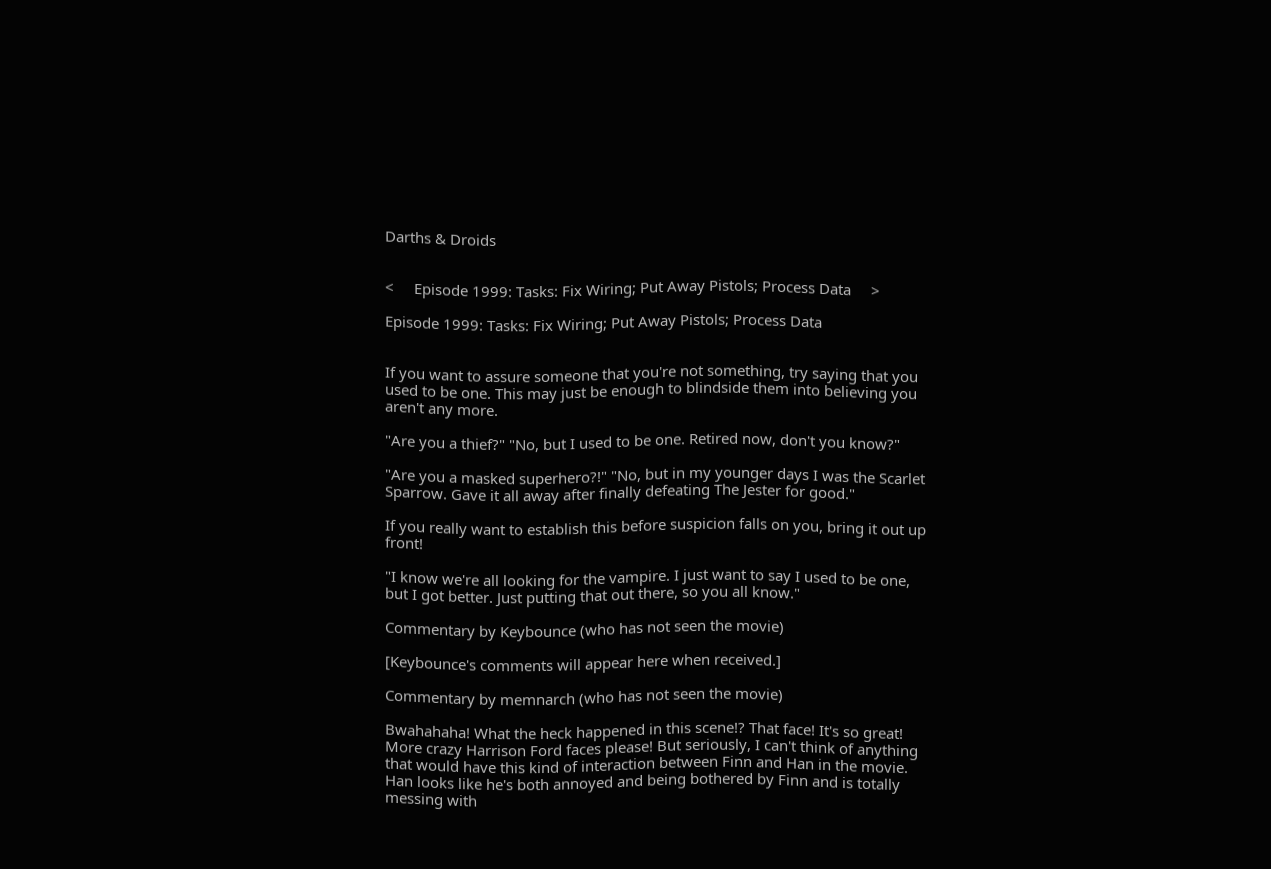Darths & Droids


<     Episode 1999: Tasks: Fix Wiring; Put Away Pistols; Process Data     >

Episode 1999: Tasks: Fix Wiring; Put Away Pistols; Process Data


If you want to assure someone that you're not something, try saying that you used to be one. This may just be enough to blindside them into believing you aren't any more.

"Are you a thief?" "No, but I used to be one. Retired now, don't you know?"

"Are you a masked superhero?!" "No, but in my younger days I was the Scarlet Sparrow. Gave it all away after finally defeating The Jester for good."

If you really want to establish this before suspicion falls on you, bring it out up front!

"I know we're all looking for the vampire. I just want to say I used to be one, but I got better. Just putting that out there, so you all know."

Commentary by Keybounce (who has not seen the movie)

[Keybounce's comments will appear here when received.]

Commentary by memnarch (who has not seen the movie)

Bwahahaha! What the heck happened in this scene!? That face! It's so great! More crazy Harrison Ford faces please! But seriously, I can't think of anything that would have this kind of interaction between Finn and Han in the movie. Han looks like he's both annoyed and being bothered by Finn and is totally messing with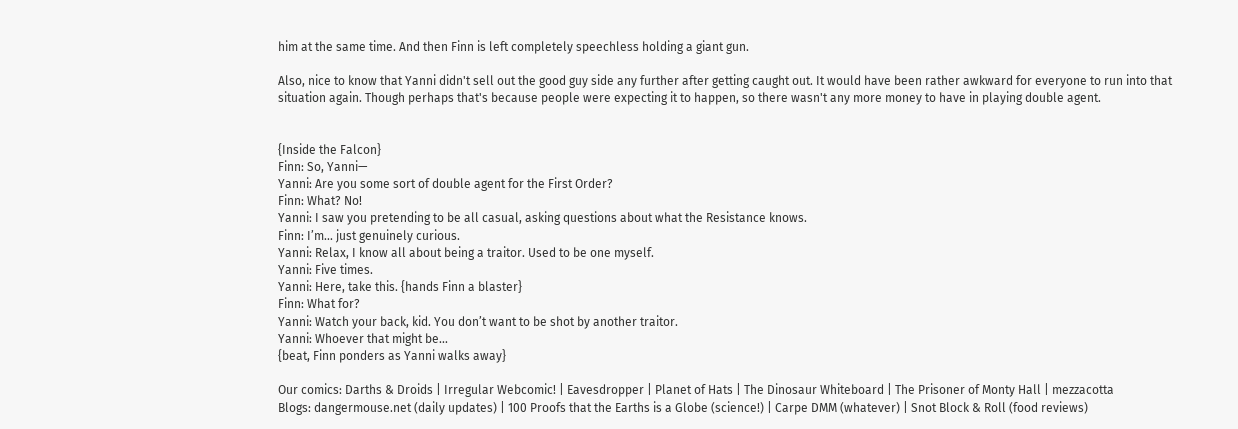him at the same time. And then Finn is left completely speechless holding a giant gun.

Also, nice to know that Yanni didn't sell out the good guy side any further after getting caught out. It would have been rather awkward for everyone to run into that situation again. Though perhaps that's because people were expecting it to happen, so there wasn't any more money to have in playing double agent.


{Inside the Falcon}
Finn: So, Yanni—
Yanni: Are you some sort of double agent for the First Order?
Finn: What? No!
Yanni: I saw you pretending to be all casual, asking questions about what the Resistance knows.
Finn: I’m... just genuinely curious.
Yanni: Relax, I know all about being a traitor. Used to be one myself.
Yanni: Five times.
Yanni: Here, take this. {hands Finn a blaster}
Finn: What for?
Yanni: Watch your back, kid. You don’t want to be shot by another traitor.
Yanni: Whoever that might be...
{beat, Finn ponders as Yanni walks away}

Our comics: Darths & Droids | Irregular Webcomic! | Eavesdropper | Planet of Hats | The Dinosaur Whiteboard | The Prisoner of Monty Hall | mezzacotta
Blogs: dangermouse.net (daily updates) | 100 Proofs that the Earths is a Globe (science!) | Carpe DMM (whatever) | Snot Block & Roll (food reviews)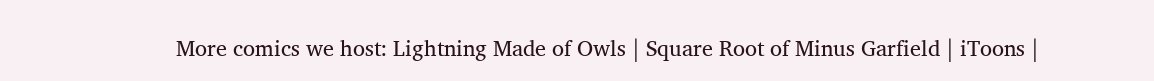More comics we host: Lightning Made of Owls | Square Root of Minus Garfield | iToons |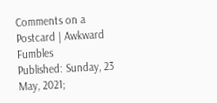Comments on a Postcard | Awkward Fumbles
Published: Sunday, 23 May, 2021;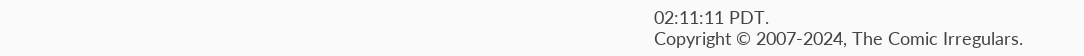02:11:11 PDT.
Copyright © 2007-2024, The Comic Irregulars.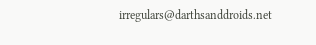irregulars@darthsanddroids.net